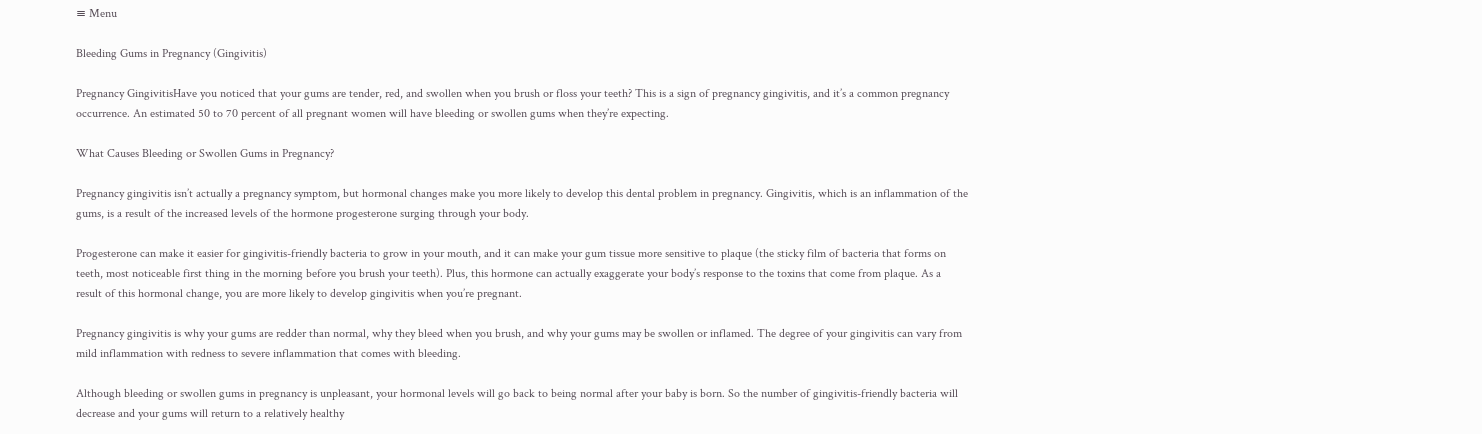≡ Menu

Bleeding Gums in Pregnancy (Gingivitis)

Pregnancy GingivitisHave you noticed that your gums are tender, red, and swollen when you brush or floss your teeth? This is a sign of pregnancy gingivitis, and it’s a common pregnancy occurrence. An estimated 50 to 70 percent of all pregnant women will have bleeding or swollen gums when they’re expecting.

What Causes Bleeding or Swollen Gums in Pregnancy?

Pregnancy gingivitis isn’t actually a pregnancy symptom, but hormonal changes make you more likely to develop this dental problem in pregnancy. Gingivitis, which is an inflammation of the gums, is a result of the increased levels of the hormone progesterone surging through your body.

Progesterone can make it easier for gingivitis-friendly bacteria to grow in your mouth, and it can make your gum tissue more sensitive to plaque (the sticky film of bacteria that forms on teeth, most noticeable first thing in the morning before you brush your teeth). Plus, this hormone can actually exaggerate your body’s response to the toxins that come from plaque. As a result of this hormonal change, you are more likely to develop gingivitis when you’re pregnant.

Pregnancy gingivitis is why your gums are redder than normal, why they bleed when you brush, and why your gums may be swollen or inflamed. The degree of your gingivitis can vary from mild inflammation with redness to severe inflammation that comes with bleeding.

Although bleeding or swollen gums in pregnancy is unpleasant, your hormonal levels will go back to being normal after your baby is born. So the number of gingivitis-friendly bacteria will decrease and your gums will return to a relatively healthy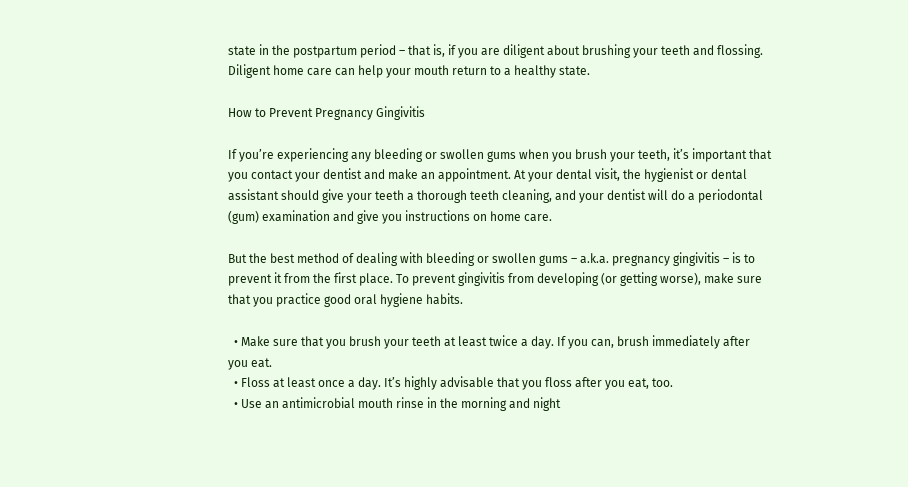state in the postpartum period – that is, if you are diligent about brushing your teeth and flossing. Diligent home care can help your mouth return to a healthy state.

How to Prevent Pregnancy Gingivitis

If you’re experiencing any bleeding or swollen gums when you brush your teeth, it’s important that you contact your dentist and make an appointment. At your dental visit, the hygienist or dental assistant should give your teeth a thorough teeth cleaning, and your dentist will do a periodontal (gum) examination and give you instructions on home care.

But the best method of dealing with bleeding or swollen gums – a.k.a. pregnancy gingivitis – is to prevent it from the first place. To prevent gingivitis from developing (or getting worse), make sure that you practice good oral hygiene habits.

  • Make sure that you brush your teeth at least twice a day. If you can, brush immediately after you eat.
  • Floss at least once a day. It’s highly advisable that you floss after you eat, too.
  • Use an antimicrobial mouth rinse in the morning and night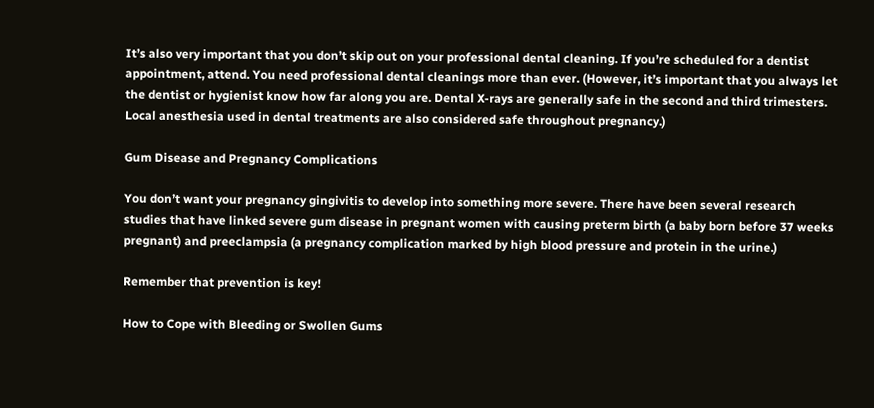It’s also very important that you don’t skip out on your professional dental cleaning. If you’re scheduled for a dentist appointment, attend. You need professional dental cleanings more than ever. (However, it’s important that you always let the dentist or hygienist know how far along you are. Dental X-rays are generally safe in the second and third trimesters. Local anesthesia used in dental treatments are also considered safe throughout pregnancy.)

Gum Disease and Pregnancy Complications

You don’t want your pregnancy gingivitis to develop into something more severe. There have been several research studies that have linked severe gum disease in pregnant women with causing preterm birth (a baby born before 37 weeks pregnant) and preeclampsia (a pregnancy complication marked by high blood pressure and protein in the urine.)

Remember that prevention is key!

How to Cope with Bleeding or Swollen Gums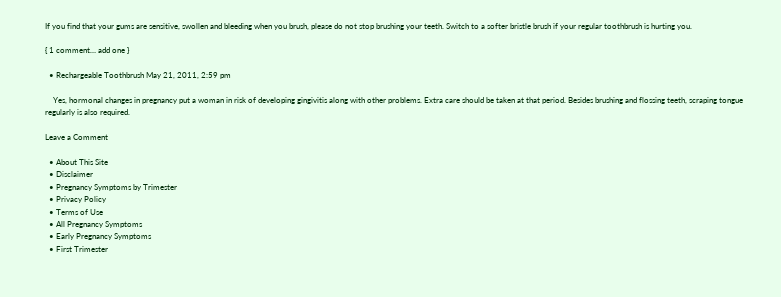If you find that your gums are sensitive, swollen and bleeding when you brush, please do not stop brushing your teeth. Switch to a softer bristle brush if your regular toothbrush is hurting you.

{ 1 comment… add one }

  • Rechargeable Toothbrush May 21, 2011, 2:59 pm

    Yes, hormonal changes in pregnancy put a woman in risk of developing gingivitis along with other problems. Extra care should be taken at that period. Besides brushing and flossing teeth, scraping tongue regularly is also required.

Leave a Comment

  • About This Site
  • Disclaimer
  • Pregnancy Symptoms by Trimester
  • Privacy Policy
  • Terms of Use
  • All Pregnancy Symptoms
  • Early Pregnancy Symptoms
  • First Trimester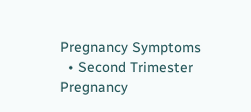Pregnancy Symptoms
  • Second Trimester Pregnancy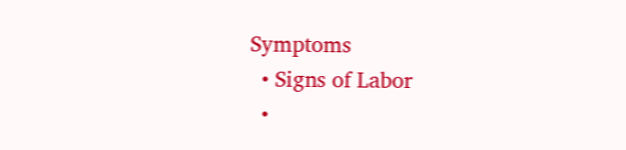Symptoms
  • Signs of Labor
  •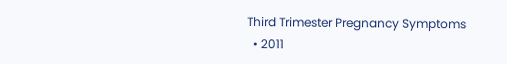Third Trimester Pregnancy Symptoms
  • 2011